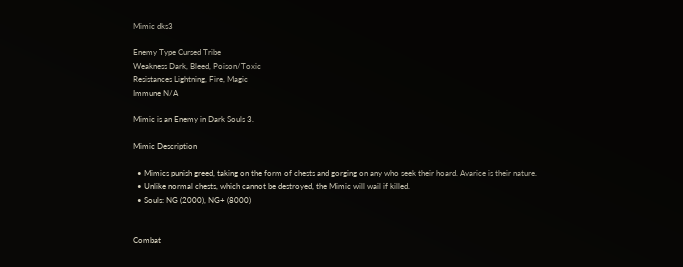Mimic dks3

Enemy Type Cursed Tribe
Weakness Dark, Bleed, Poison/Toxic
Resistances Lightning, Fire, Magic
Immune N/A

Mimic is an Enemy in Dark Souls 3.

Mimic Description

  • Mimics punish greed, taking on the form of chests and gorging on any who seek their hoard. Avarice is their nature.
  • Unlike normal chests, which cannot be destroyed, the Mimic will wail if killed.
  • Souls: NG (2000), NG+ (8000)


Combat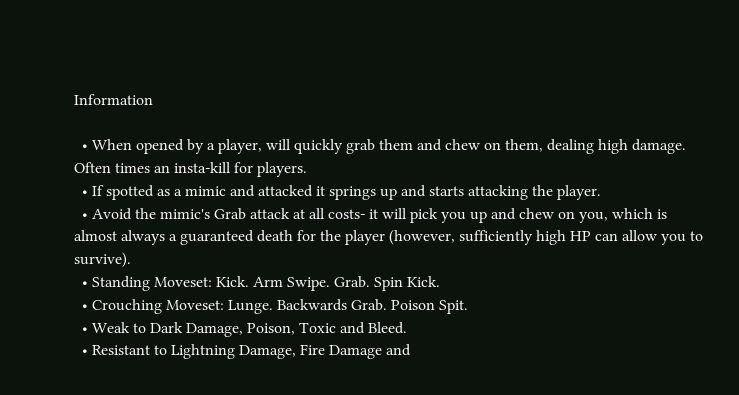Information

  • When opened by a player, will quickly grab them and chew on them, dealing high damage. Often times an insta-kill for players.
  • If spotted as a mimic and attacked it springs up and starts attacking the player.
  • Avoid the mimic's Grab attack at all costs- it will pick you up and chew on you, which is almost always a guaranteed death for the player (however, sufficiently high HP can allow you to survive).
  • Standing Moveset: Kick. Arm Swipe. Grab. Spin Kick.
  • Crouching Moveset: Lunge. Backwards Grab. Poison Spit.
  • Weak to Dark Damage, Poison, Toxic and Bleed.
  • Resistant to Lightning Damage, Fire Damage and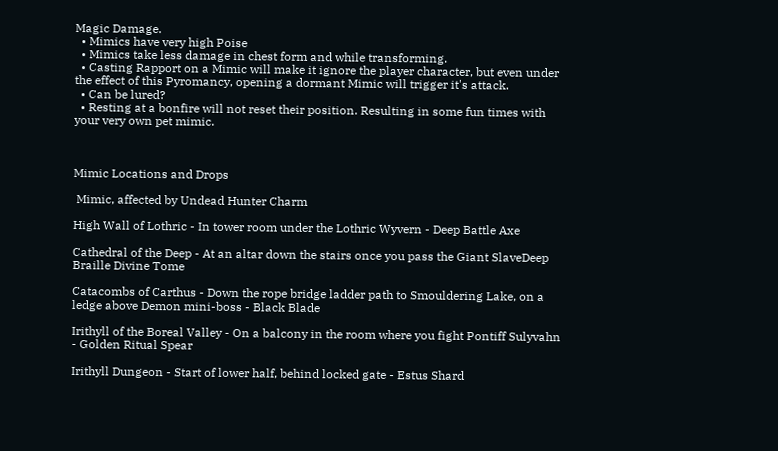Magic Damage.
  • Mimics have very high Poise
  • Mimics take less damage in chest form and while transforming.
  • Casting Rapport on a Mimic will make it ignore the player character, but even under the effect of this Pyromancy, opening a dormant Mimic will trigger it's attack.
  • Can be lured?
  • Resting at a bonfire will not reset their position. Resulting in some fun times with your very own pet mimic.



Mimic Locations and Drops

 Mimic, affected by Undead Hunter Charm

High Wall of Lothric - In tower room under the Lothric Wyvern - Deep Battle Axe

Cathedral of the Deep - At an altar down the stairs once you pass the Giant SlaveDeep Braille Divine Tome

Catacombs of Carthus - Down the rope bridge ladder path to Smouldering Lake, on a ledge above Demon mini-boss - Black Blade

Irithyll of the Boreal Valley - On a balcony in the room where you fight Pontiff Sulyvahn - Golden Ritual Spear

Irithyll Dungeon - Start of lower half, behind locked gate - Estus Shard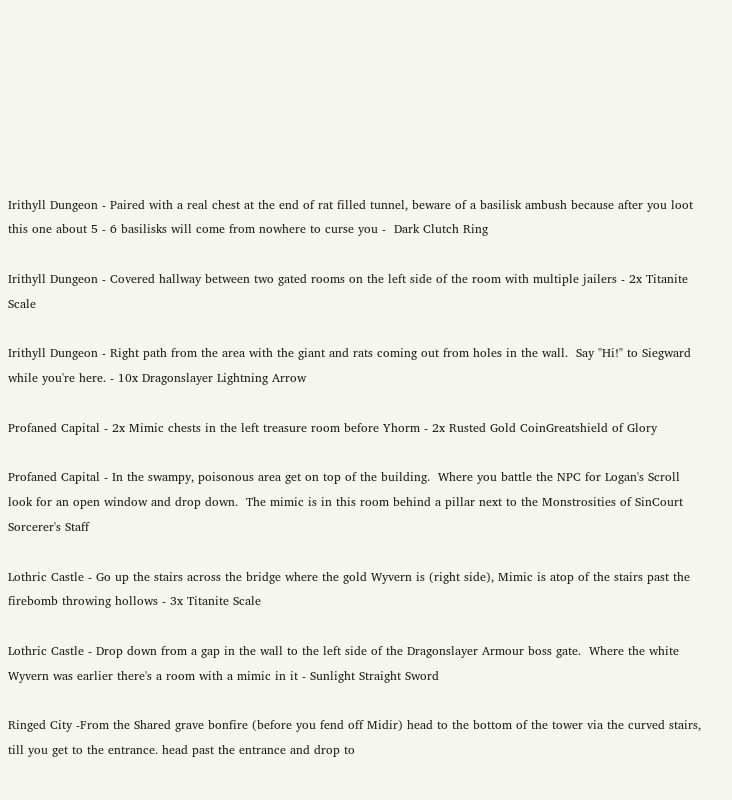Irithyll Dungeon - Paired with a real chest at the end of rat filled tunnel, beware of a basilisk ambush because after you loot this one about 5 - 6 basilisks will come from nowhere to curse you -  Dark Clutch Ring

Irithyll Dungeon - Covered hallway between two gated rooms on the left side of the room with multiple jailers - 2x Titanite Scale

Irithyll Dungeon - Right path from the area with the giant and rats coming out from holes in the wall.  Say "Hi!" to Siegward while you're here. - 10x Dragonslayer Lightning Arrow

Profaned Capital - 2x Mimic chests in the left treasure room before Yhorm - 2x Rusted Gold CoinGreatshield of Glory

Profaned Capital - In the swampy, poisonous area get on top of the building.  Where you battle the NPC for Logan's Scroll  look for an open window and drop down.  The mimic is in this room behind a pillar next to the Monstrosities of SinCourt Sorcerer's Staff

Lothric Castle - Go up the stairs across the bridge where the gold Wyvern is (right side), Mimic is atop of the stairs past the firebomb throwing hollows - 3x Titanite Scale

Lothric Castle - Drop down from a gap in the wall to the left side of the Dragonslayer Armour boss gate.  Where the white Wyvern was earlier there's a room with a mimic in it - Sunlight Straight Sword

Ringed City -From the Shared grave bonfire (before you fend off Midir) head to the bottom of the tower via the curved stairs, till you get to the entrance. head past the entrance and drop to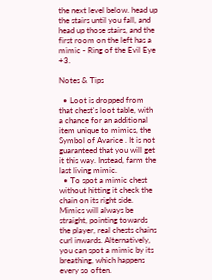the next level below. head up the stairs until you fall, and head up those stairs, and the first room on the left has a mimic - Ring of the Evil Eye +3.

Notes & Tips

  • Loot is dropped from that chest's loot table, with a chance for an additional item unique to mimics, the Symbol of Avarice . It is not guaranteed that you will get it this way. Instead, farm the last living mimic.
  • To spot a mimic chest without hitting it check the chain on its right side. Mimics will always be straight, pointing towards the player, real chests chains curl inwards. Alternatively, you can spot a mimic by its breathing, which happens every so often.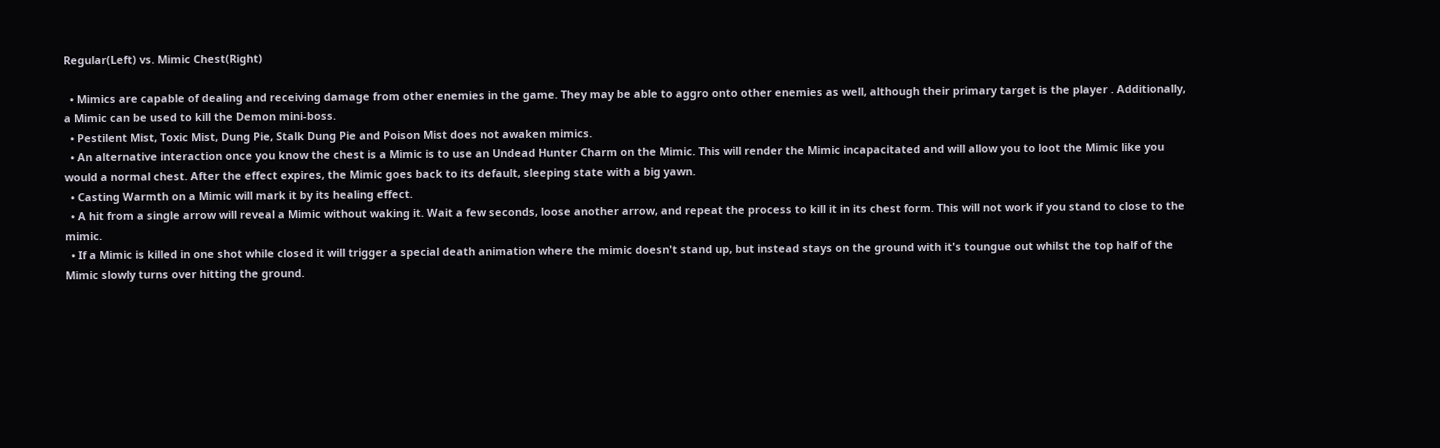Regular(Left) vs. Mimic Chest(Right)

  • Mimics are capable of dealing and receiving damage from other enemies in the game. They may be able to aggro onto other enemies as well, although their primary target is the player . Additionally, a Mimic can be used to kill the Demon mini-boss.
  • Pestilent Mist, Toxic Mist, Dung Pie, Stalk Dung Pie and Poison Mist does not awaken mimics.
  • An alternative interaction once you know the chest is a Mimic is to use an Undead Hunter Charm on the Mimic. This will render the Mimic incapacitated and will allow you to loot the Mimic like you would a normal chest. After the effect expires, the Mimic goes back to its default, sleeping state with a big yawn.
  • Casting Warmth on a Mimic will mark it by its healing effect.
  • A hit from a single arrow will reveal a Mimic without waking it. Wait a few seconds, loose another arrow, and repeat the process to kill it in its chest form. This will not work if you stand to close to the mimic.
  • If a Mimic is killed in one shot while closed it will trigger a special death animation where the mimic doesn't stand up, but instead stays on the ground with it's toungue out whilst the top half of the Mimic slowly turns over hitting the ground.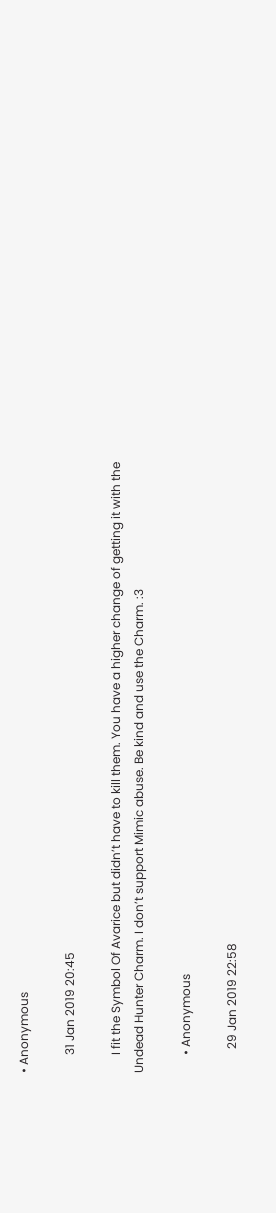• Anonymous

      31 Jan 2019 20:45

      I fit the Symbol Of Avarice but didn’t have to kill them. You have a higher change of getting it with the Undead Hunter Charm. I don’t support Mimic abuse. Be kind and use the Charm. :3

      • Anonymous

        29 Jan 2019 22:58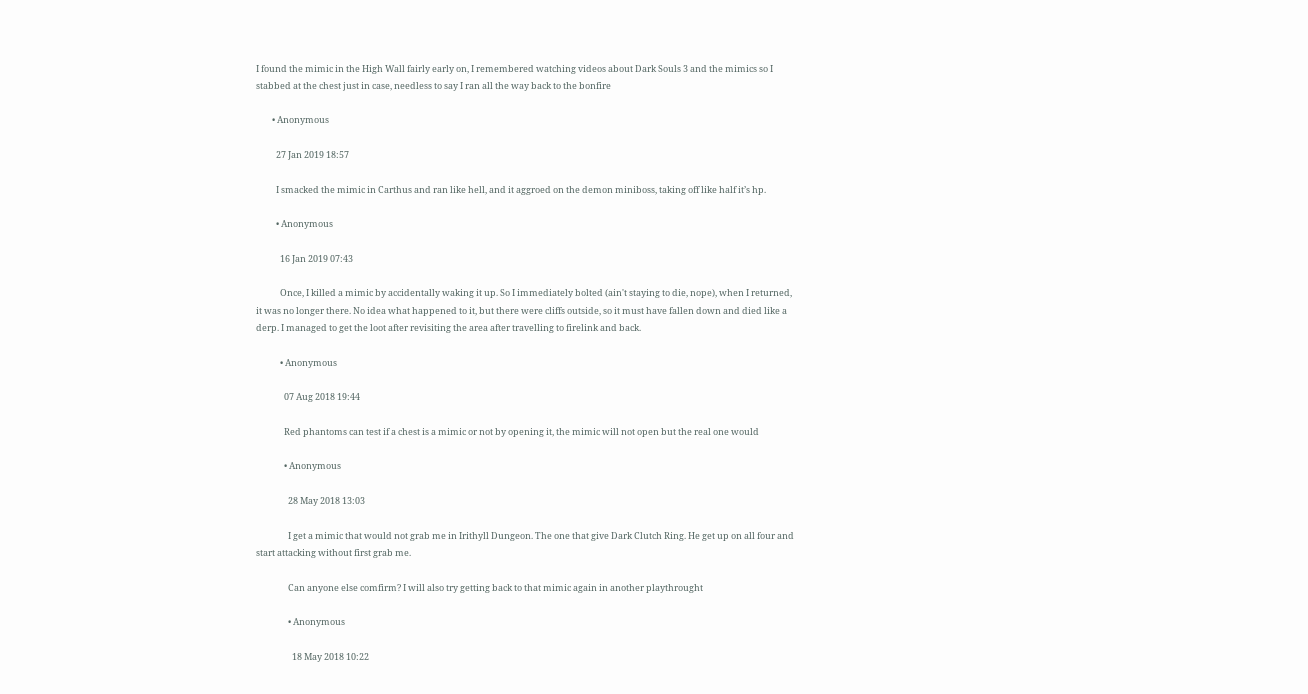I found the mimic in the High Wall fairly early on, I remembered watching videos about Dark Souls 3 and the mimics so I stabbed at the chest just in case, needless to say I ran all the way back to the bonfire

        • Anonymous

          27 Jan 2019 18:57

          I smacked the mimic in Carthus and ran like hell, and it aggroed on the demon miniboss, taking off like half it’s hp.

          • Anonymous

            16 Jan 2019 07:43

            Once, I killed a mimic by accidentally waking it up. So I immediately bolted (ain't staying to die, nope), when I returned, it was no longer there. No idea what happened to it, but there were cliffs outside, so it must have fallen down and died like a derp. I managed to get the loot after revisiting the area after travelling to firelink and back.

            • Anonymous

              07 Aug 2018 19:44

              Red phantoms can test if a chest is a mimic or not by opening it, the mimic will not open but the real one would

              • Anonymous

                28 May 2018 13:03

                I get a mimic that would not grab me in Irithyll Dungeon. The one that give Dark Clutch Ring. He get up on all four and start attacking without first grab me.

                Can anyone else comfirm? I will also try getting back to that mimic again in another playthrought

                • Anonymous

                  18 May 2018 10:22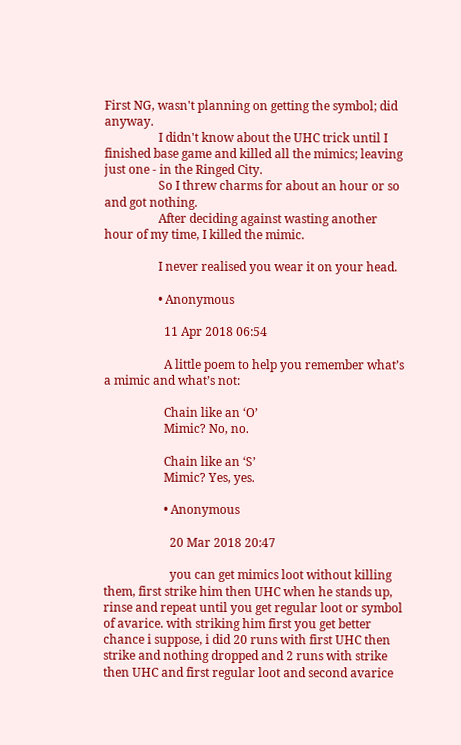First NG, wasn't planning on getting the symbol; did anyway.
                  I didn't know about the UHC trick until I finished base game and killed all the mimics; leaving just one - in the Ringed City.
                  So I threw charms for about an hour or so and got nothing.
                  After deciding against wasting another hour of my time, I killed the mimic.

                  I never realised you wear it on your head.

                  • Anonymous

                    11 Apr 2018 06:54

                    A little poem to help you remember what’s a mimic and what’s not:

                    Chain like an ‘O’
                    Mimic? No, no.

                    Chain like an ‘S’
                    Mimic? Yes, yes.

                    • Anonymous

                      20 Mar 2018 20:47

                      you can get mimics loot without killing them, first strike him then UHC when he stands up, rinse and repeat until you get regular loot or symbol of avarice. with striking him first you get better chance i suppose, i did 20 runs with first UHC then strike and nothing dropped and 2 runs with strike then UHC and first regular loot and second avarice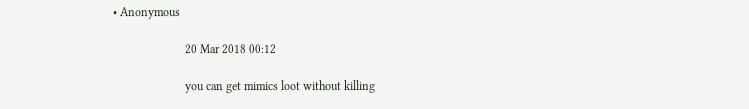• Anonymous

                        20 Mar 2018 00:12

                        you can get mimics loot without killing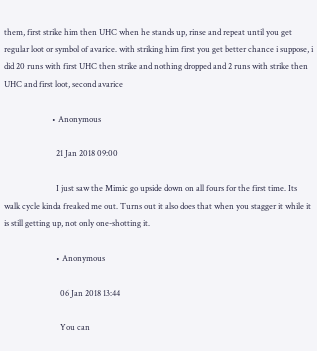them, first strike him then UHC when he stands up, rinse and repeat until you get regular loot or symbol of avarice. with striking him first you get better chance i suppose, i did 20 runs with first UHC then strike and nothing dropped and 2 runs with strike then UHC and first loot, second avarice

                        • Anonymous

                          21 Jan 2018 09:00

                          I just saw the Mimic go upside down on all fours for the first time. Its walk cycle kinda freaked me out. Turns out it also does that when you stagger it while it is still getting up, not only one-shotting it.

                          • Anonymous

                            06 Jan 2018 13:44

                            You can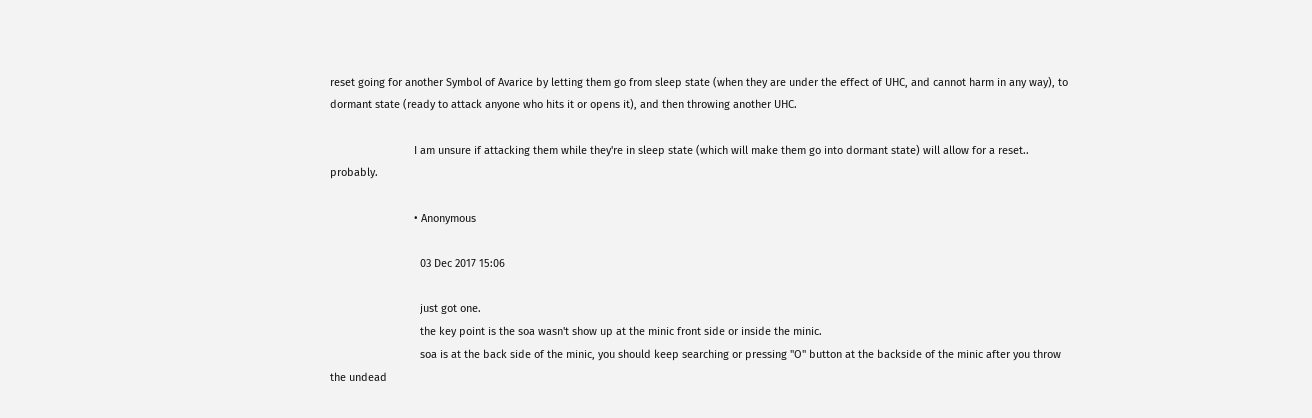reset going for another Symbol of Avarice by letting them go from sleep state (when they are under the effect of UHC, and cannot harm in any way), to dormant state (ready to attack anyone who hits it or opens it), and then throwing another UHC.

                            I am unsure if attacking them while they're in sleep state (which will make them go into dormant state) will allow for a reset.. probably.

                            • Anonymous

                              03 Dec 2017 15:06

                              just got one.
                              the key point is the soa wasn't show up at the minic front side or inside the minic.
                              soa is at the back side of the minic, you should keep searching or pressing "O" button at the backside of the minic after you throw the undead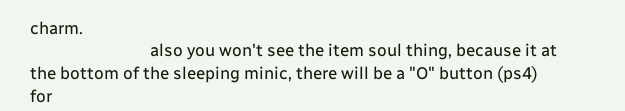charm.
                              also you won't see the item soul thing, because it at the bottom of the sleeping minic, there will be a "O" button (ps4) for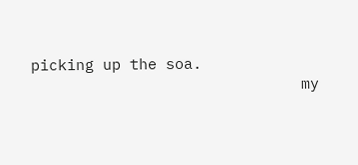picking up the soa.
                              my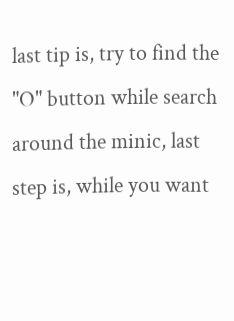last tip is, try to find the "O" button while search around the minic, last step is, while you want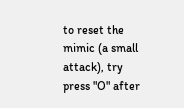to reset the mimic (a small attack), try press "O" after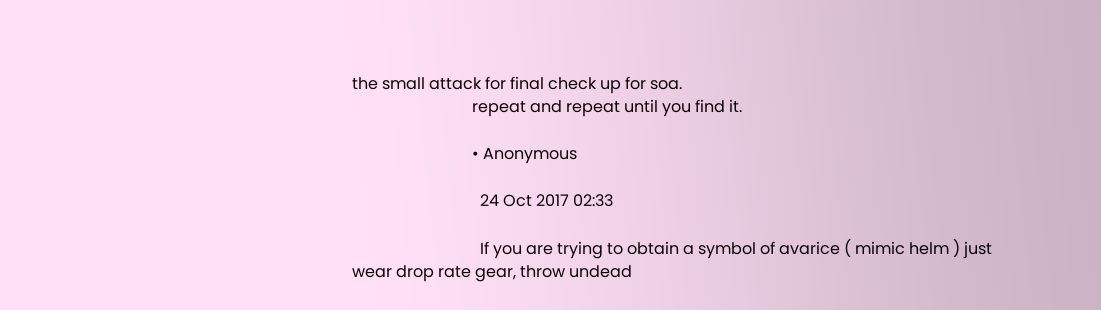the small attack for final check up for soa.
                              repeat and repeat until you find it.

                              • Anonymous

                                24 Oct 2017 02:33

                                If you are trying to obtain a symbol of avarice ( mimic helm ) just wear drop rate gear, throw undead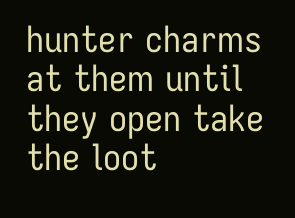hunter charms at them until they open take the loot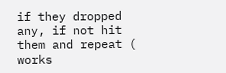if they dropped any, if not hit them and repeat ( works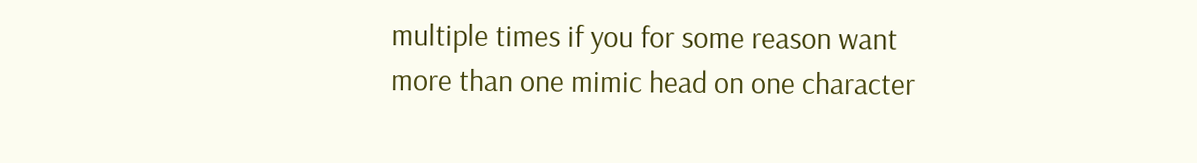multiple times if you for some reason want more than one mimic head on one character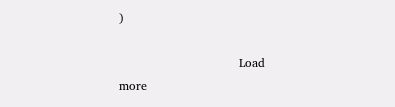)

                              Load more